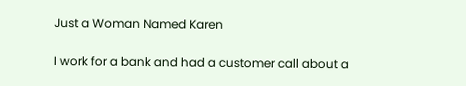Just a Woman Named Karen

I work for a bank and had a customer call about a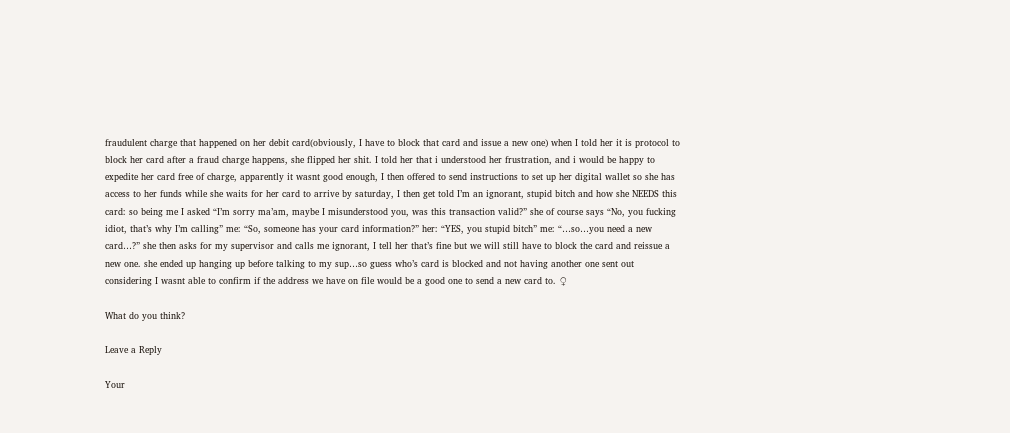fraudulent charge that happened on her debit card(obviously, I have to block that card and issue a new one) when I told her it is protocol to block her card after a fraud charge happens, she flipped her shit. I told her that i understood her frustration, and i would be happy to expedite her card free of charge, apparently it wasnt good enough, I then offered to send instructions to set up her digital wallet so she has access to her funds while she waits for her card to arrive by saturday, I then get told I’m an ignorant, stupid bitch and how she NEEDS this card: so being me I asked “I’m sorry ma’am, maybe I misunderstood you, was this transaction valid?” she of course says “No, you fucking idiot, that’s why I’m calling” me: “So, someone has your card information?” her: “YES, you stupid bitch” me: “…so…you need a new card…?” she then asks for my supervisor and calls me ignorant, I tell her that’s fine but we will still have to block the card and reissue a new one. she ended up hanging up before talking to my sup…so guess who’s card is blocked and not having another one sent out considering I wasnt able to confirm if the address we have on file would be a good one to send a new card to. ♀

What do you think?

Leave a Reply

Your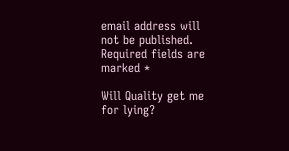email address will not be published. Required fields are marked *

Will Quality get me for lying?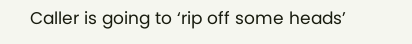Caller is going to ‘rip off some heads’